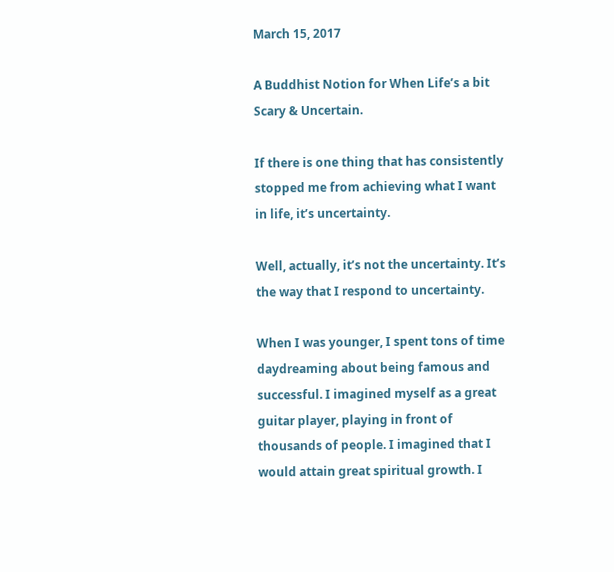March 15, 2017

A Buddhist Notion for When Life’s a bit Scary & Uncertain.

If there is one thing that has consistently stopped me from achieving what I want in life, it’s uncertainty.

Well, actually, it’s not the uncertainty. It’s the way that I respond to uncertainty.

When I was younger, I spent tons of time daydreaming about being famous and successful. I imagined myself as a great guitar player, playing in front of thousands of people. I imagined that I would attain great spiritual growth. I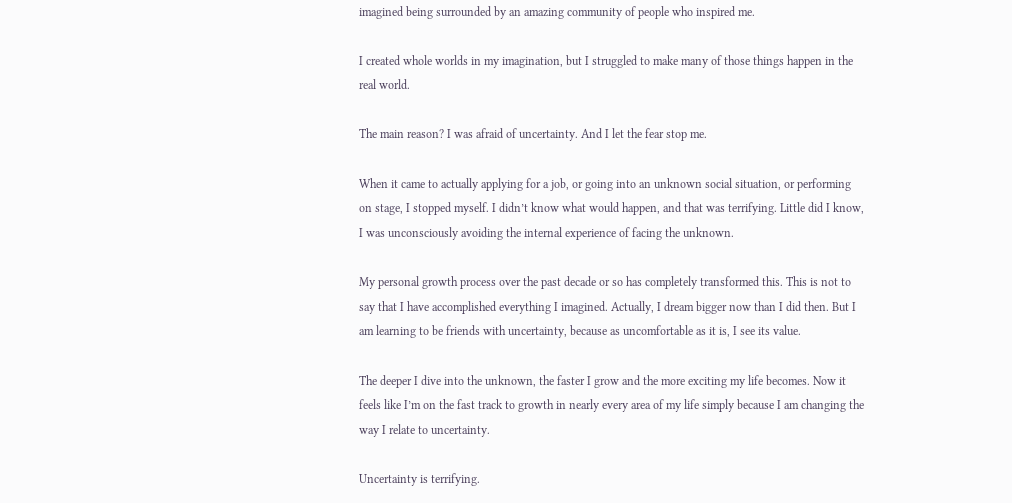imagined being surrounded by an amazing community of people who inspired me.

I created whole worlds in my imagination, but I struggled to make many of those things happen in the real world.

The main reason? I was afraid of uncertainty. And I let the fear stop me.

When it came to actually applying for a job, or going into an unknown social situation, or performing on stage, I stopped myself. I didn’t know what would happen, and that was terrifying. Little did I know, I was unconsciously avoiding the internal experience of facing the unknown.

My personal growth process over the past decade or so has completely transformed this. This is not to say that I have accomplished everything I imagined. Actually, I dream bigger now than I did then. But I am learning to be friends with uncertainty, because as uncomfortable as it is, I see its value.

The deeper I dive into the unknown, the faster I grow and the more exciting my life becomes. Now it feels like I’m on the fast track to growth in nearly every area of my life simply because I am changing the way I relate to uncertainty.

Uncertainty is terrifying.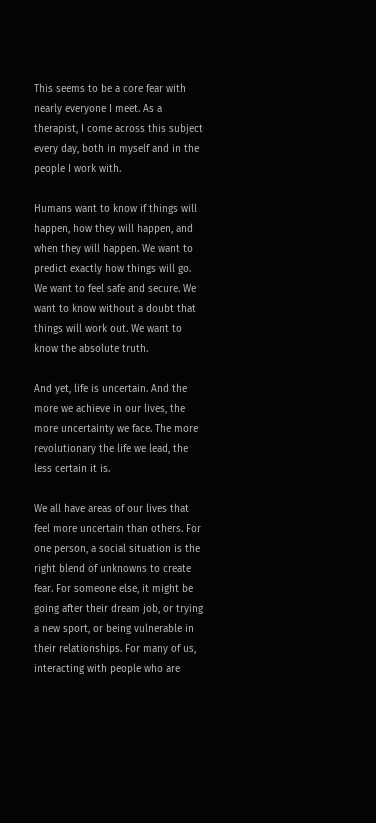This seems to be a core fear with nearly everyone I meet. As a therapist, I come across this subject every day, both in myself and in the people I work with.

Humans want to know if things will happen, how they will happen, and when they will happen. We want to predict exactly how things will go. We want to feel safe and secure. We want to know without a doubt that things will work out. We want to know the absolute truth.

And yet, life is uncertain. And the more we achieve in our lives, the more uncertainty we face. The more revolutionary the life we lead, the less certain it is.

We all have areas of our lives that feel more uncertain than others. For one person, a social situation is the right blend of unknowns to create fear. For someone else, it might be going after their dream job, or trying a new sport, or being vulnerable in their relationships. For many of us, interacting with people who are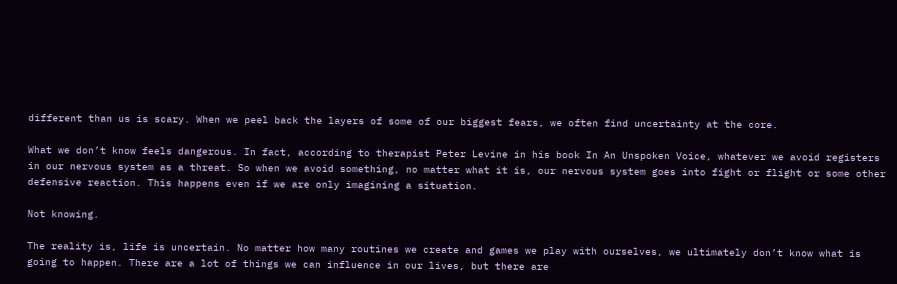different than us is scary. When we peel back the layers of some of our biggest fears, we often find uncertainty at the core.

What we don’t know feels dangerous. In fact, according to therapist Peter Levine in his book In An Unspoken Voice, whatever we avoid registers in our nervous system as a threat. So when we avoid something, no matter what it is, our nervous system goes into fight or flight or some other defensive reaction. This happens even if we are only imagining a situation.

Not knowing.

The reality is, life is uncertain. No matter how many routines we create and games we play with ourselves, we ultimately don’t know what is going to happen. There are a lot of things we can influence in our lives, but there are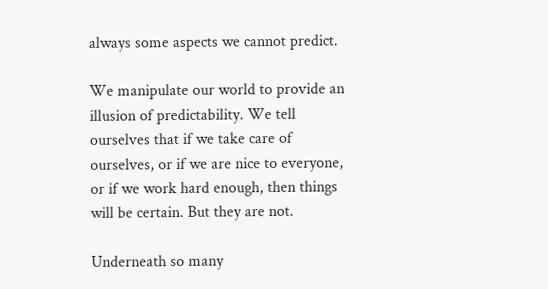always some aspects we cannot predict.

We manipulate our world to provide an illusion of predictability. We tell ourselves that if we take care of ourselves, or if we are nice to everyone, or if we work hard enough, then things will be certain. But they are not.

Underneath so many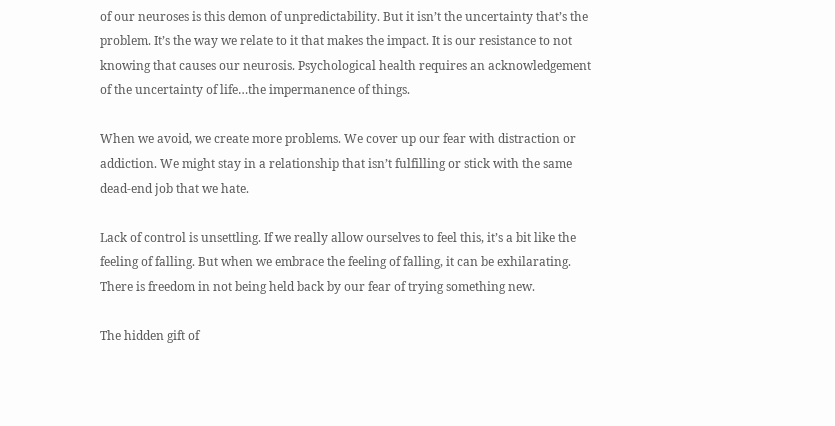of our neuroses is this demon of unpredictability. But it isn’t the uncertainty that’s the problem. It’s the way we relate to it that makes the impact. It is our resistance to not knowing that causes our neurosis. Psychological health requires an acknowledgement of the uncertainty of life…the impermanence of things.

When we avoid, we create more problems. We cover up our fear with distraction or addiction. We might stay in a relationship that isn’t fulfilling or stick with the same dead-end job that we hate.

Lack of control is unsettling. If we really allow ourselves to feel this, it’s a bit like the feeling of falling. But when we embrace the feeling of falling, it can be exhilarating. There is freedom in not being held back by our fear of trying something new.

The hidden gift of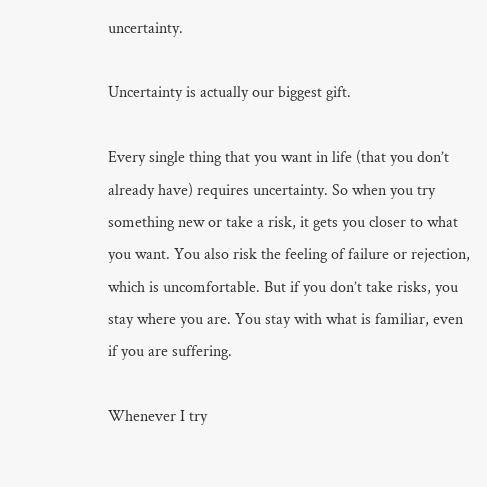uncertainty.

Uncertainty is actually our biggest gift.

Every single thing that you want in life (that you don’t already have) requires uncertainty. So when you try something new or take a risk, it gets you closer to what you want. You also risk the feeling of failure or rejection, which is uncomfortable. But if you don’t take risks, you stay where you are. You stay with what is familiar, even if you are suffering.

Whenever I try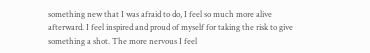something new that I was afraid to do, I feel so much more alive afterward. I feel inspired and proud of myself for taking the risk to give something a shot. The more nervous I feel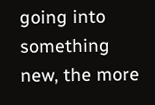going into something new, the more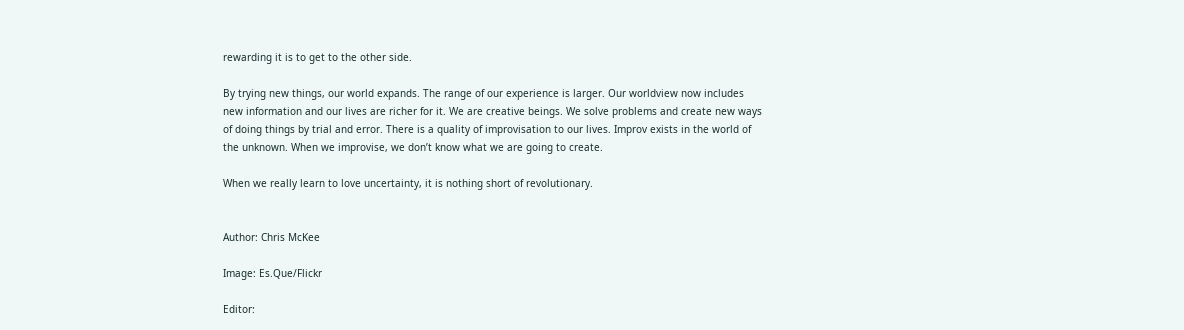rewarding it is to get to the other side.

By trying new things, our world expands. The range of our experience is larger. Our worldview now includes new information and our lives are richer for it. We are creative beings. We solve problems and create new ways of doing things by trial and error. There is a quality of improvisation to our lives. Improv exists in the world of the unknown. When we improvise, we don’t know what we are going to create.

When we really learn to love uncertainty, it is nothing short of revolutionary.


Author: Chris McKee

Image: Es.Que/Flickr

Editor: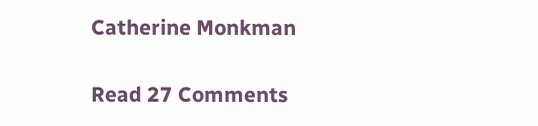Catherine Monkman

Read 27 Comments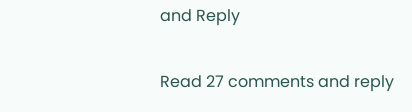and Reply

Read 27 comments and reply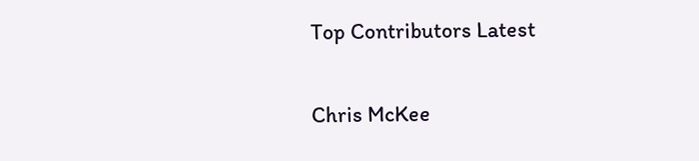Top Contributors Latest

Chris McKee